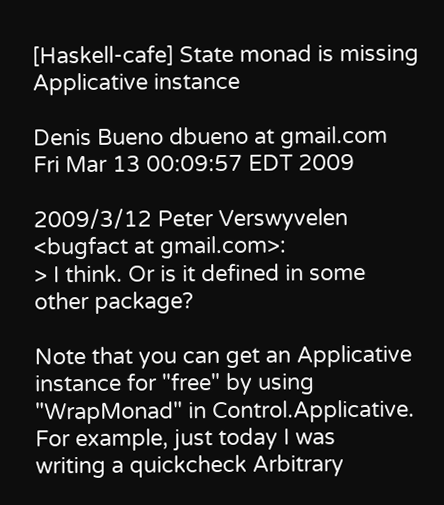[Haskell-cafe] State monad is missing Applicative instance

Denis Bueno dbueno at gmail.com
Fri Mar 13 00:09:57 EDT 2009

2009/3/12 Peter Verswyvelen <bugfact at gmail.com>:
> I think. Or is it defined in some other package?

Note that you can get an Applicative instance for "free" by using
"WrapMonad" in Control.Applicative.  For example, just today I was
writing a quickcheck Arbitrary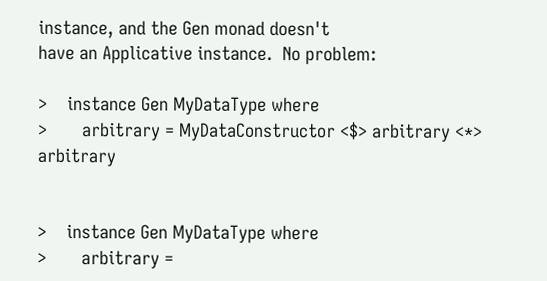instance, and the Gen monad doesn't
have an Applicative instance.  No problem:

>    instance Gen MyDataType where
>       arbitrary = MyDataConstructor <$> arbitrary <*> arbitrary


>    instance Gen MyDataType where
>       arbitrary =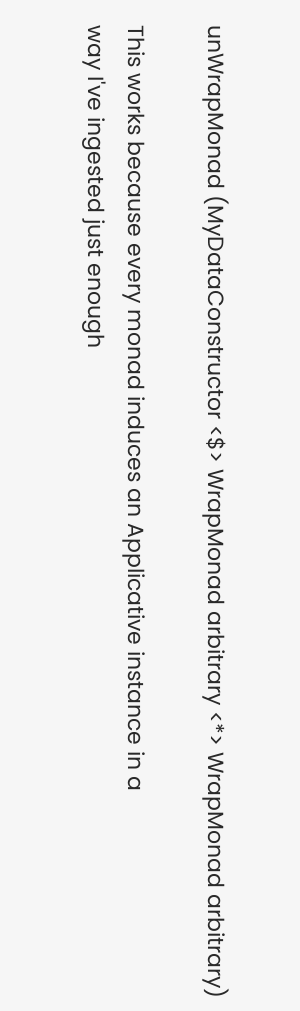unWrapMonad (MyDataConstructor <$> WrapMonad arbitrary <*> WrapMonad arbitrary)

This works because every monad induces an Applicative instance in a
way I've ingested just enough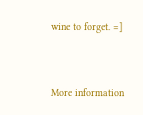wine to forget. =]


More information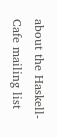about the Haskell-Cafe mailing list